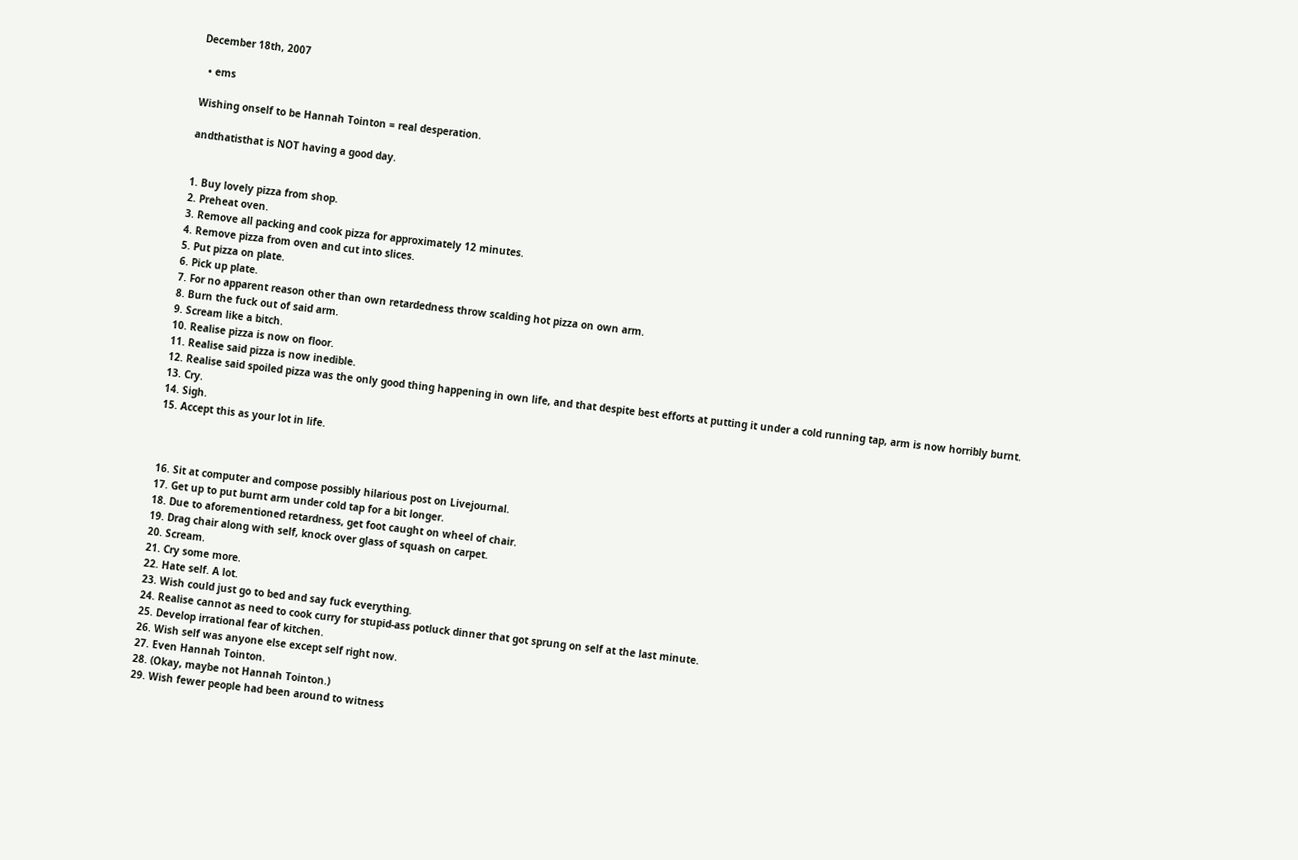December 18th, 2007

  • ems

Wishing onself to be Hannah Tointon = real desperation.

andthatisthat is NOT having a good day.


1. Buy lovely pizza from shop.
2. Preheat oven.
3. Remove all packing and cook pizza for approximately 12 minutes.
4. Remove pizza from oven and cut into slices.
5. Put pizza on plate.
6. Pick up plate.
7. For no apparent reason other than own retardedness throw scalding hot pizza on own arm.
8. Burn the fuck out of said arm.
9. Scream like a bitch.
10. Realise pizza is now on floor.
11. Realise said pizza is now inedible.
12. Realise said spoiled pizza was the only good thing happening in own life, and that despite best efforts at putting it under a cold running tap, arm is now horribly burnt.
13. Cry.
14. Sigh.
15. Accept this as your lot in life.



16. Sit at computer and compose possibly hilarious post on Livejournal.
17. Get up to put burnt arm under cold tap for a bit longer.
18. Due to aforementioned retardness, get foot caught on wheel of chair.
19. Drag chair along with self, knock over glass of squash on carpet.
20. Scream.
21. Cry some more.
22. Hate self. A lot.
23. Wish could just go to bed and say fuck everything.
24. Realise cannot as need to cook curry for stupid-ass potluck dinner that got sprung on self at the last minute.
25. Develop irrational fear of kitchen.
26. Wish self was anyone else except self right now.
27. Even Hannah Tointon.
28. (Okay, maybe not Hannah Tointon.)
29. Wish fewer people had been around to witness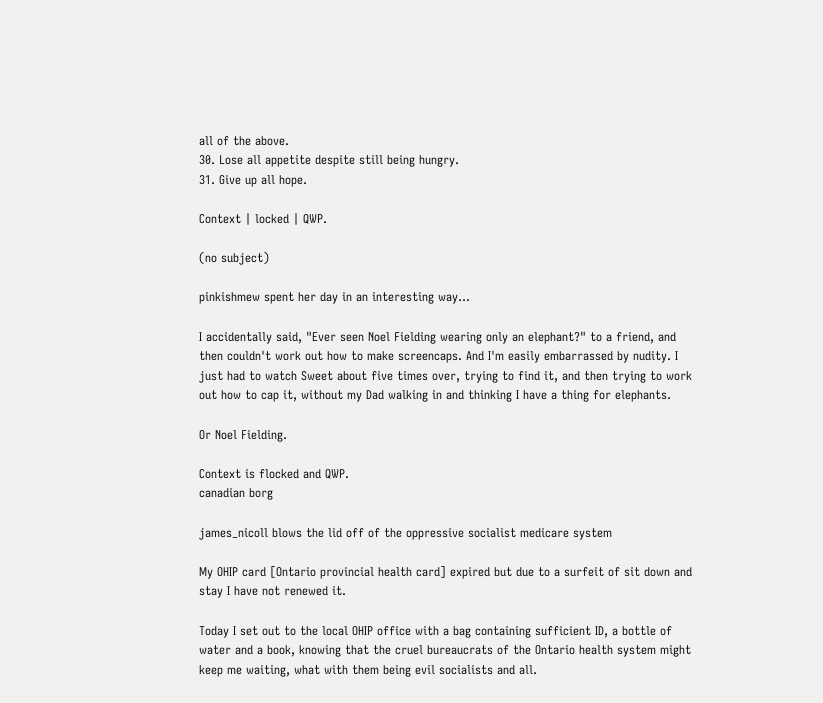all of the above.
30. Lose all appetite despite still being hungry.
31. Give up all hope.

Context | locked | QWP.

(no subject)

pinkishmew spent her day in an interesting way...

I accidentally said, "Ever seen Noel Fielding wearing only an elephant?" to a friend, and then couldn't work out how to make screencaps. And I'm easily embarrassed by nudity. I just had to watch Sweet about five times over, trying to find it, and then trying to work out how to cap it, without my Dad walking in and thinking I have a thing for elephants.

Or Noel Fielding.

Context is flocked and QWP.
canadian borg

james_nicoll blows the lid off of the oppressive socialist medicare system

My OHIP card [Ontario provincial health card] expired but due to a surfeit of sit down and stay I have not renewed it.

Today I set out to the local OHIP office with a bag containing sufficient ID, a bottle of water and a book, knowing that the cruel bureaucrats of the Ontario health system might keep me waiting, what with them being evil socialists and all.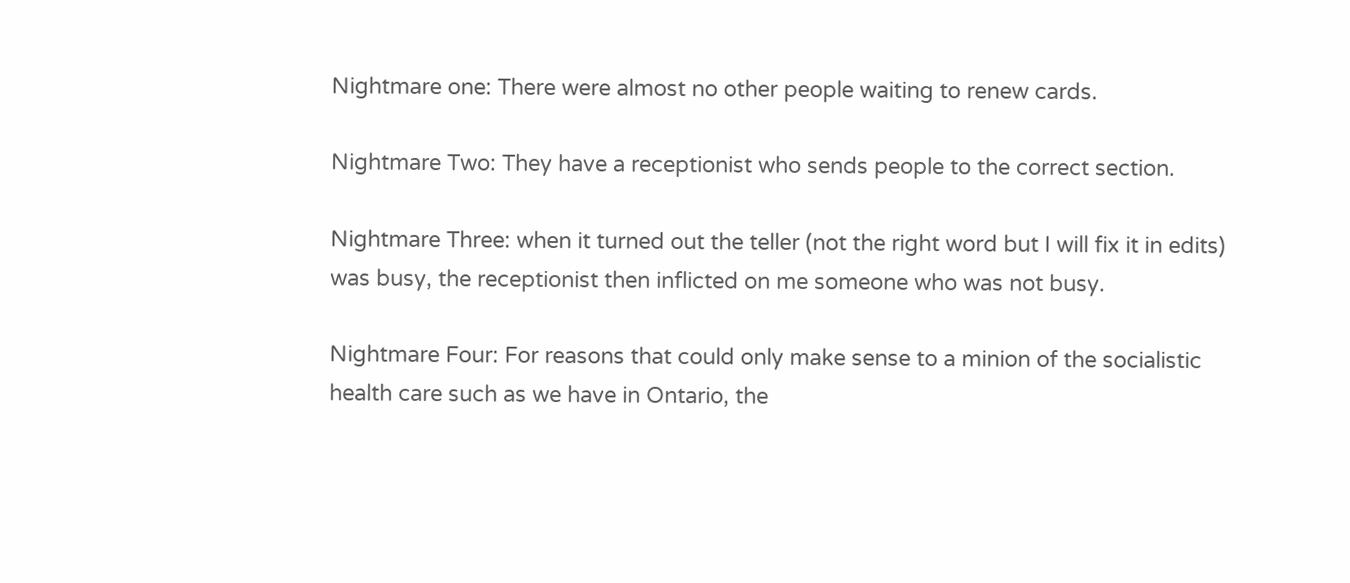Nightmare one: There were almost no other people waiting to renew cards.

Nightmare Two: They have a receptionist who sends people to the correct section.

Nightmare Three: when it turned out the teller (not the right word but I will fix it in edits) was busy, the receptionist then inflicted on me someone who was not busy.

Nightmare Four: For reasons that could only make sense to a minion of the socialistic health care such as we have in Ontario, the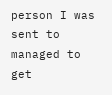person I was sent to managed to get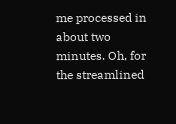me processed in about two minutes. Oh, for the streamlined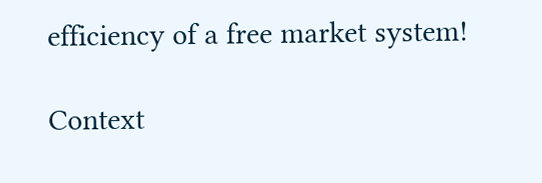efficiency of a free market system!

Context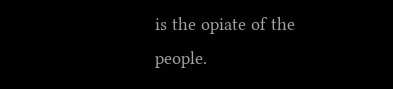is the opiate of the people.